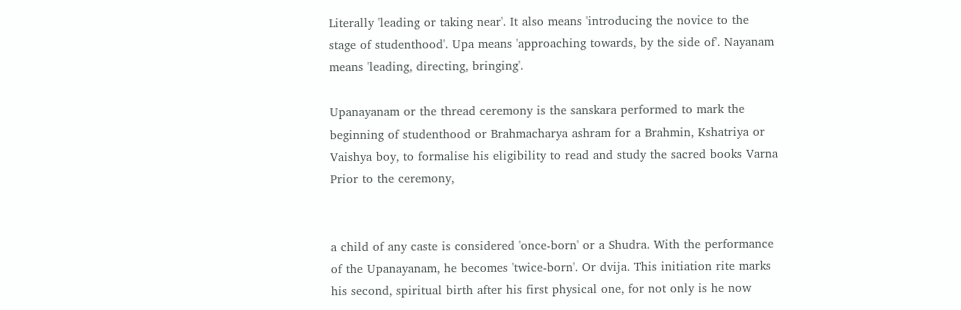Literally 'leading or taking near'. It also means 'introducing the novice to the stage of studenthood'. Upa means 'approaching towards, by the side of'. Nayanam means 'leading, directing, bringing'.

Upanayanam or the thread ceremony is the sanskara performed to mark the beginning of studenthood or Brahmacharya ashram for a Brahmin, Kshatriya or Vaishya boy, to formalise his eligibility to read and study the sacred books Varna   Prior to the ceremony,


a child of any caste is considered 'once-born' or a Shudra. With the performance of the Upanayanam, he becomes 'twice-born'. Or dvija. This initiation rite marks his second, spiritual birth after his first physical one, for not only is he now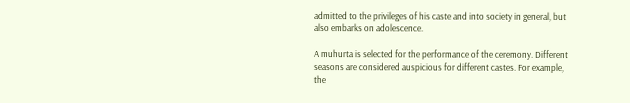admitted to the privileges of his caste and into society in general, but also embarks on adolescence.

A muhurta is selected for the performance of the ceremony. Different seasons are considered auspicious for different castes. For example, the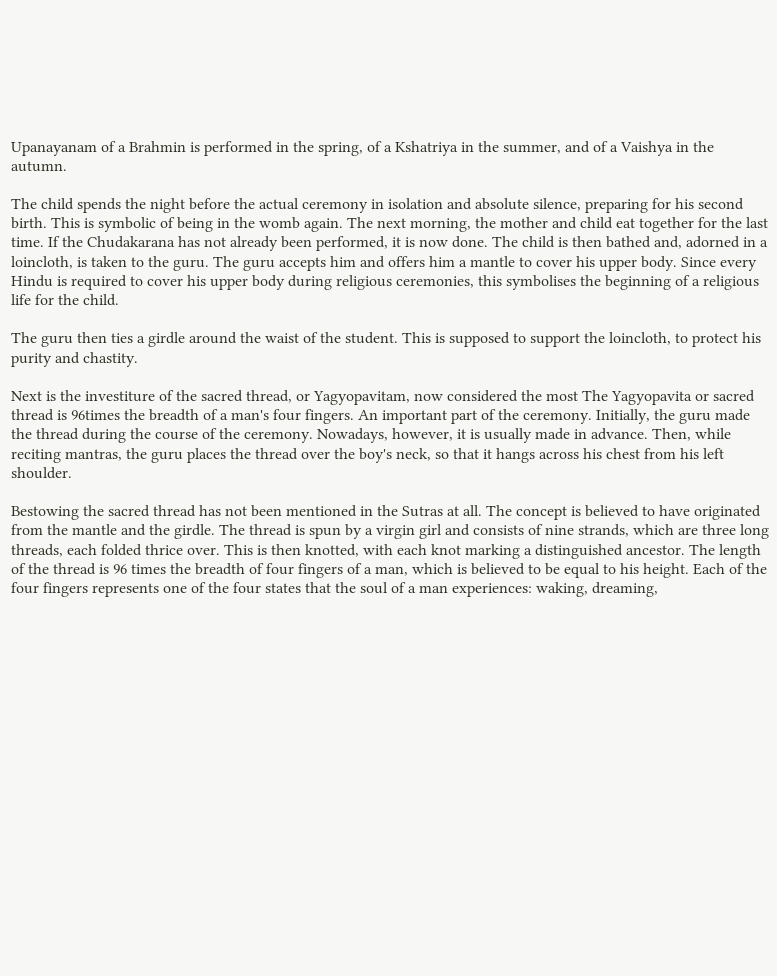Upanayanam of a Brahmin is performed in the spring, of a Kshatriya in the summer, and of a Vaishya in the autumn.

The child spends the night before the actual ceremony in isolation and absolute silence, preparing for his second birth. This is symbolic of being in the womb again. The next morning, the mother and child eat together for the last time. If the Chudakarana has not already been performed, it is now done. The child is then bathed and, adorned in a loincloth, is taken to the guru. The guru accepts him and offers him a mantle to cover his upper body. Since every Hindu is required to cover his upper body during religious ceremonies, this symbolises the beginning of a religious life for the child.

The guru then ties a girdle around the waist of the student. This is supposed to support the loincloth, to protect his purity and chastity.

Next is the investiture of the sacred thread, or Yagyopavitam, now considered the most The Yagyopavita or sacred thread is 96times the breadth of a man's four fingers. An important part of the ceremony. Initially, the guru made the thread during the course of the ceremony. Nowadays, however, it is usually made in advance. Then, while reciting mantras, the guru places the thread over the boy's neck, so that it hangs across his chest from his left shoulder.

Bestowing the sacred thread has not been mentioned in the Sutras at all. The concept is believed to have originated from the mantle and the girdle. The thread is spun by a virgin girl and consists of nine strands, which are three long threads, each folded thrice over. This is then knotted, with each knot marking a distinguished ancestor. The length of the thread is 96 times the breadth of four fingers of a man, which is believed to be equal to his height. Each of the four fingers represents one of the four states that the soul of a man experiences: waking, dreaming,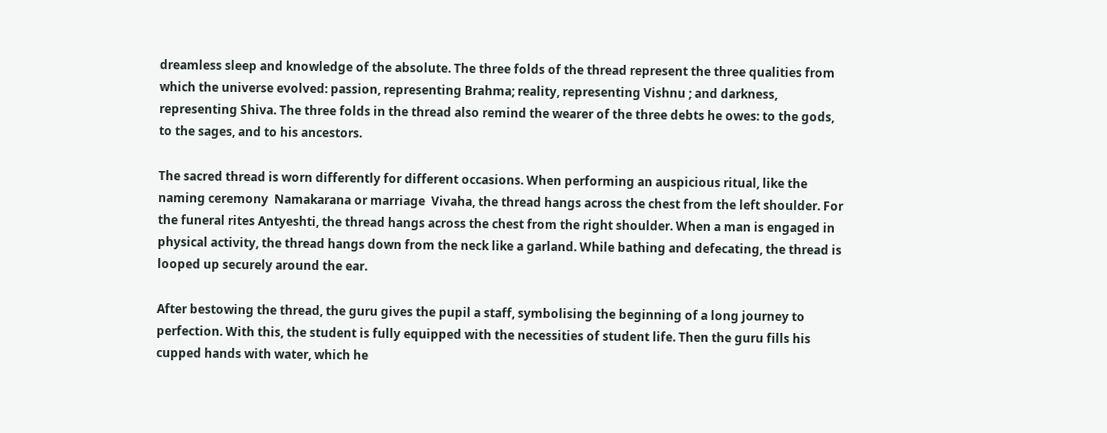dreamless sleep and knowledge of the absolute. The three folds of the thread represent the three qualities from which the universe evolved: passion, representing Brahma; reality, representing Vishnu ; and darkness, representing Shiva. The three folds in the thread also remind the wearer of the three debts he owes: to the gods, to the sages, and to his ancestors.

The sacred thread is worn differently for different occasions. When performing an auspicious ritual, like the naming ceremony  Namakarana or marriage  Vivaha, the thread hangs across the chest from the left shoulder. For the funeral rites Antyeshti, the thread hangs across the chest from the right shoulder. When a man is engaged in physical activity, the thread hangs down from the neck like a garland. While bathing and defecating, the thread is looped up securely around the ear.

After bestowing the thread, the guru gives the pupil a staff, symbolising the beginning of a long journey to perfection. With this, the student is fully equipped with the necessities of student life. Then the guru fills his cupped hands with water, which he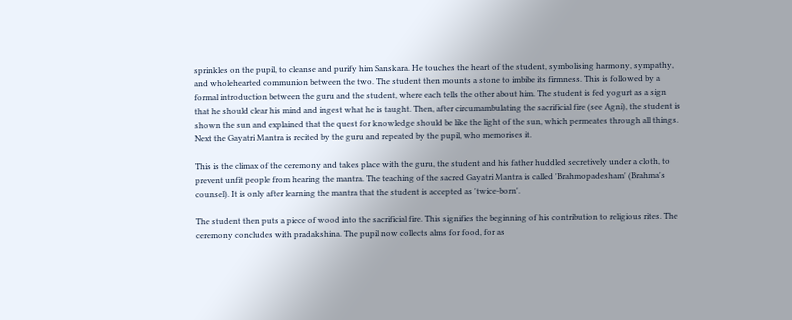sprinkles on the pupil, to cleanse and purify him Sanskara. He touches the heart of the student, symbolising harmony, sympathy, and wholehearted communion between the two. The student then mounts a stone to imbibe its firmness. This is followed by a formal introduction between the guru and the student, where each tells the other about him. The student is fed yogurt as a sign that he should clear his mind and ingest what he is taught. Then, after circumambulating the sacrificial fire (see Agni), the student is shown the sun and explained that the quest for knowledge should be like the light of the sun, which permeates through all things. Next the Gayatri Mantra is recited by the guru and repeated by the pupil, who memorises it.

This is the climax of the ceremony and takes place with the guru, the student and his father huddled secretively under a cloth, to prevent unfit people from hearing the mantra. The teaching of the sacred Gayatri Mantra is called 'Brahmopadesham' (Brahma's counsel). It is only after learning the mantra that the student is accepted as 'twice-born'.

The student then puts a piece of wood into the sacrificial fire. This signifies the beginning of his contribution to religious rites. The ceremony concludes with pradakshina. The pupil now collects alms for food, for as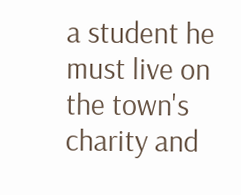a student he must live on the town's charity and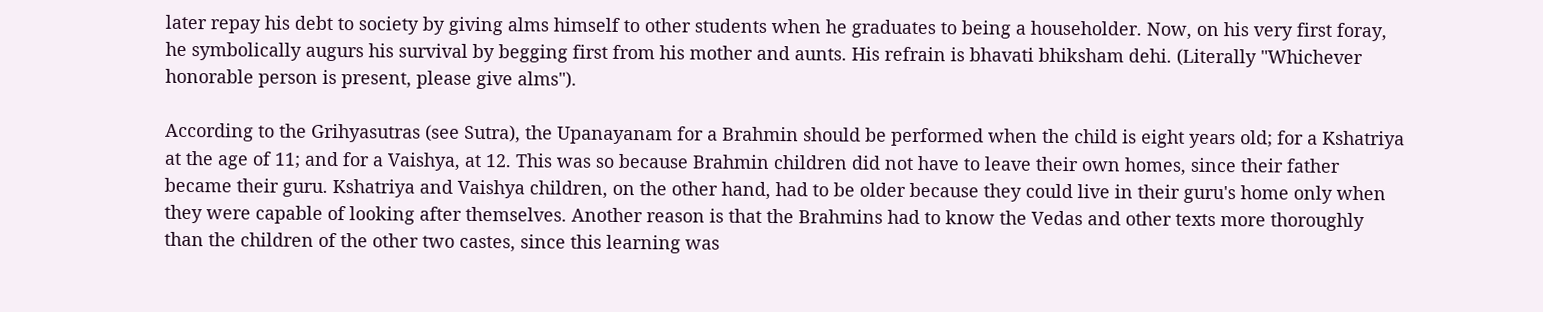later repay his debt to society by giving alms himself to other students when he graduates to being a householder. Now, on his very first foray, he symbolically augurs his survival by begging first from his mother and aunts. His refrain is bhavati bhiksham dehi. (Literally "Whichever honorable person is present, please give alms").

According to the Grihyasutras (see Sutra), the Upanayanam for a Brahmin should be performed when the child is eight years old; for a Kshatriya at the age of 11; and for a Vaishya, at 12. This was so because Brahmin children did not have to leave their own homes, since their father became their guru. Kshatriya and Vaishya children, on the other hand, had to be older because they could live in their guru's home only when they were capable of looking after themselves. Another reason is that the Brahmins had to know the Vedas and other texts more thoroughly than the children of the other two castes, since this learning was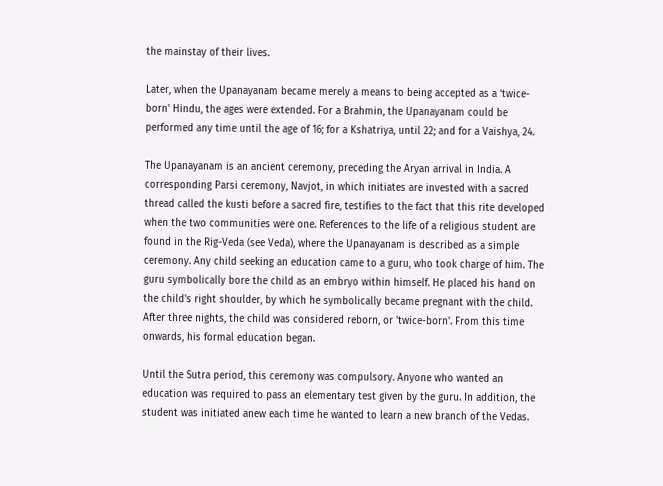the mainstay of their lives.

Later, when the Upanayanam became merely a means to being accepted as a 'twice-born' Hindu, the ages were extended. For a Brahmin, the Upanayanam could be performed any time until the age of 16; for a Kshatriya, until 22; and for a Vaishya, 24.

The Upanayanam is an ancient ceremony, preceding the Aryan arrival in India. A corresponding Parsi ceremony, Navjot, in which initiates are invested with a sacred thread called the kusti before a sacred fire, testifies to the fact that this rite developed when the two communities were one. References to the life of a religious student are found in the Rig-Veda (see Veda), where the Upanayanam is described as a simple ceremony. Any child seeking an education came to a guru, who took charge of him. The guru symbolically bore the child as an embryo within himself. He placed his hand on the child's right shoulder, by which he symbolically became pregnant with the child. After three nights, the child was considered reborn, or 'twice-born'. From this time onwards, his formal education began.

Until the Sutra period, this ceremony was compulsory. Anyone who wanted an education was required to pass an elementary test given by the guru. In addition, the student was initiated anew each time he wanted to learn a new branch of the Vedas.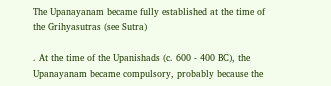The Upanayanam became fully established at the time of the Grihyasutras (see Sutra)

. At the time of the Upanishads (c. 600 - 400 BC), the Upanayanam became compulsory, probably because the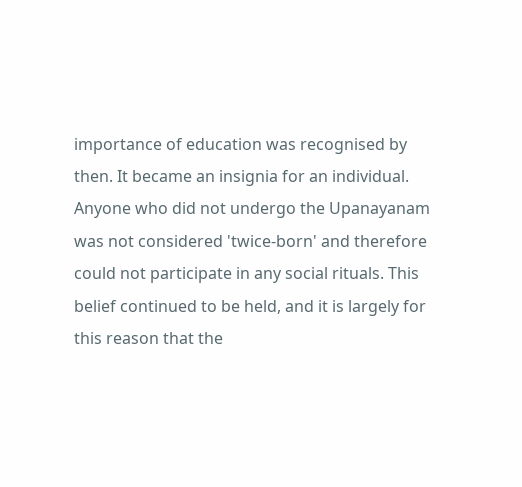importance of education was recognised by then. It became an insignia for an individual. Anyone who did not undergo the Upanayanam was not considered 'twice-born' and therefore could not participate in any social rituals. This belief continued to be held, and it is largely for this reason that the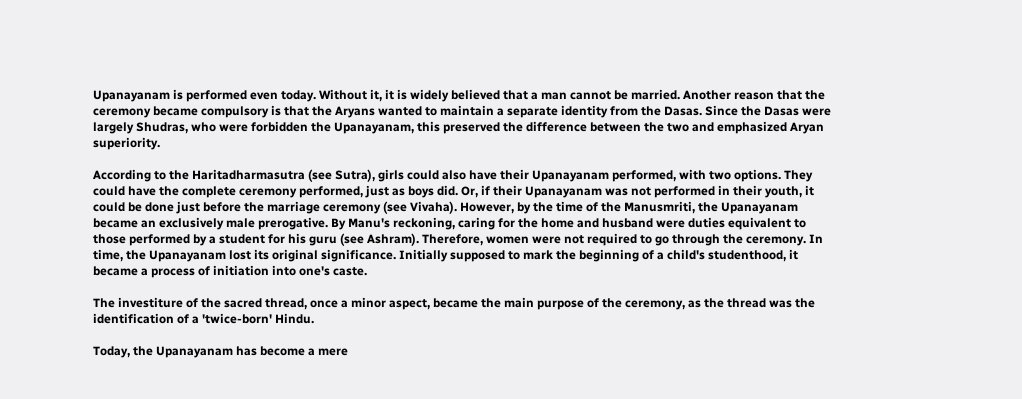Upanayanam is performed even today. Without it, it is widely believed that a man cannot be married. Another reason that the ceremony became compulsory is that the Aryans wanted to maintain a separate identity from the Dasas. Since the Dasas were largely Shudras, who were forbidden the Upanayanam, this preserved the difference between the two and emphasized Aryan superiority.

According to the Haritadharmasutra (see Sutra), girls could also have their Upanayanam performed, with two options. They could have the complete ceremony performed, just as boys did. Or, if their Upanayanam was not performed in their youth, it could be done just before the marriage ceremony (see Vivaha). However, by the time of the Manusmriti, the Upanayanam became an exclusively male prerogative. By Manu's reckoning, caring for the home and husband were duties equivalent to those performed by a student for his guru (see Ashram). Therefore, women were not required to go through the ceremony. In time, the Upanayanam lost its original significance. Initially supposed to mark the beginning of a child's studenthood, it became a process of initiation into one's caste.

The investiture of the sacred thread, once a minor aspect, became the main purpose of the ceremony, as the thread was the identification of a 'twice-born' Hindu.

Today, the Upanayanam has become a mere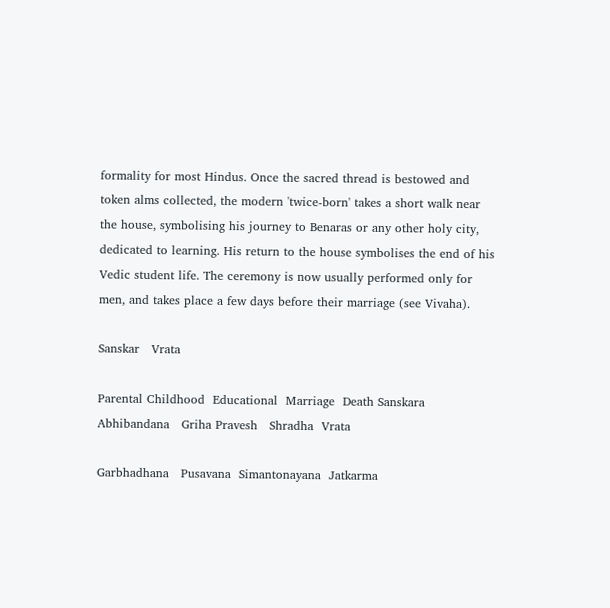formality for most Hindus. Once the sacred thread is bestowed and token alms collected, the modern 'twice-born' takes a short walk near the house, symbolising his journey to Benaras or any other holy city, dedicated to learning. His return to the house symbolises the end of his Vedic student life. The ceremony is now usually performed only for men, and takes place a few days before their marriage (see Vivaha).

Sanskar   Vrata

Parental Childhood  Educational  Marriage  Death Sanskara Abhibandana   Griha Pravesh   Shradha  Vrata

Garbhadhana   Pusavana  Simantonayana  Jatkarma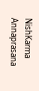NishKarma  Annaprasana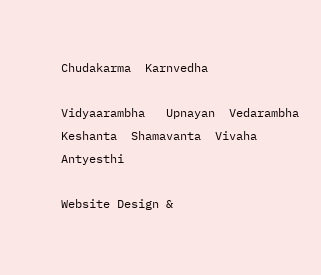Chudakarma  Karnvedha

Vidyaarambha   Upnayan  Vedarambha  Keshanta  Shamavanta  Vivaha  Antyesthi

Website Design &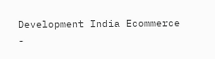Development India Ecommerce -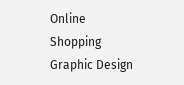Online Shopping Graphic Design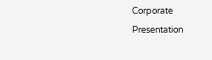Corporate Presentation